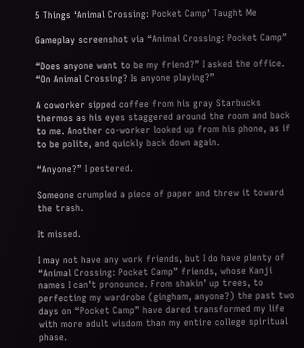5 Things ‘Animal Crossing: Pocket Camp’ Taught Me

Gameplay screenshot via “Animal Crossing: Pocket Camp”

“Does anyone want to be my friend?” I asked the office. “On Animal Crossing? Is anyone playing?”

A coworker sipped coffee from his gray Starbucks thermos as his eyes staggered around the room and back to me. Another co-worker looked up from his phone, as if to be polite, and quickly back down again.

“Anyone?” I pestered.

Someone crumpled a piece of paper and threw it toward the trash.

It missed.

I may not have any work friends, but I do have plenty of “Animal Crossing: Pocket Camp” friends, whose Kanji names I can’t pronounce. From shakin’ up trees, to perfecting my wardrobe (gingham, anyone?) the past two days on “Pocket Camp” have dared transformed my life with more adult wisdom than my entire college spiritual phase.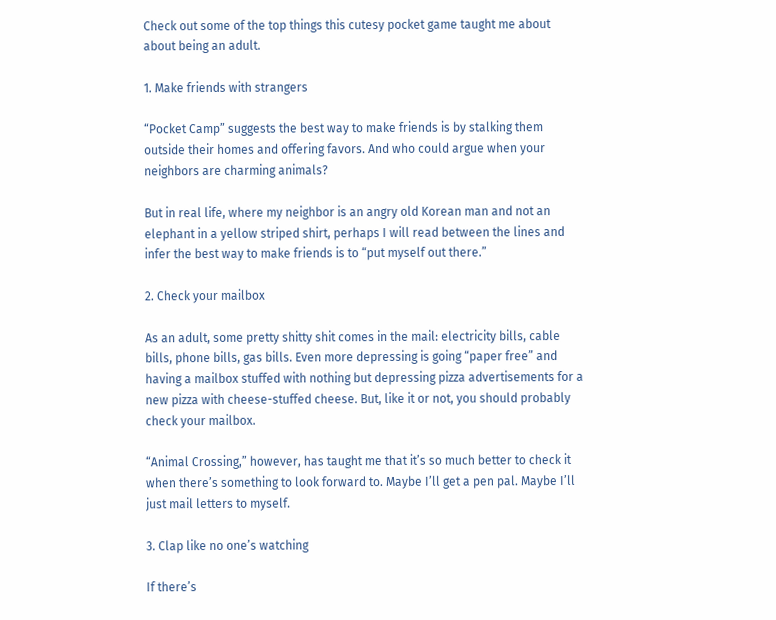Check out some of the top things this cutesy pocket game taught me about about being an adult.

1. Make friends with strangers

“Pocket Camp” suggests the best way to make friends is by stalking them outside their homes and offering favors. And who could argue when your neighbors are charming animals?

But in real life, where my neighbor is an angry old Korean man and not an elephant in a yellow striped shirt, perhaps I will read between the lines and infer the best way to make friends is to “put myself out there.”

2. Check your mailbox

As an adult, some pretty shitty shit comes in the mail: electricity bills, cable bills, phone bills, gas bills. Even more depressing is going “paper free” and having a mailbox stuffed with nothing but depressing pizza advertisements for a new pizza with cheese-stuffed cheese. But, like it or not, you should probably check your mailbox.

“Animal Crossing,” however, has taught me that it’s so much better to check it when there’s something to look forward to. Maybe I’ll get a pen pal. Maybe I’ll just mail letters to myself.

3. Clap like no one’s watching

If there’s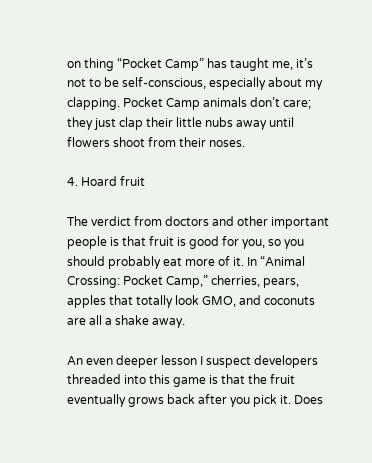on thing “Pocket Camp” has taught me, it’s not to be self-conscious, especially about my clapping. Pocket Camp animals don’t care; they just clap their little nubs away until flowers shoot from their noses.

4. Hoard fruit

The verdict from doctors and other important people is that fruit is good for you, so you should probably eat more of it. In “Animal Crossing: Pocket Camp,” cherries, pears, apples that totally look GMO, and coconuts are all a shake away.

An even deeper lesson I suspect developers threaded into this game is that the fruit eventually grows back after you pick it. Does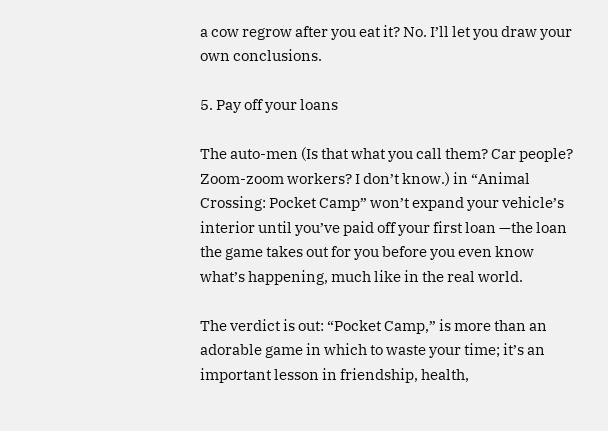a cow regrow after you eat it? No. I’ll let you draw your own conclusions.

5. Pay off your loans

The auto-men (Is that what you call them? Car people? Zoom-zoom workers? I don’t know.) in “Animal Crossing: Pocket Camp” won’t expand your vehicle’s interior until you’ve paid off your first loan —the loan the game takes out for you before you even know what’s happening, much like in the real world.

The verdict is out: “Pocket Camp,” is more than an adorable game in which to waste your time; it’s an important lesson in friendship, health,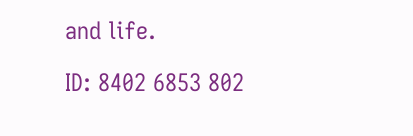and life.

ID: 8402 6853 802